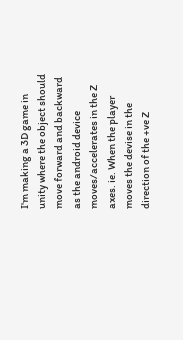I'm making a 3D game in unity where the object should move forward and backward as the android device moves/accelerates in the Z axes. ie. When the player moves the devise in the direction of the +ve Z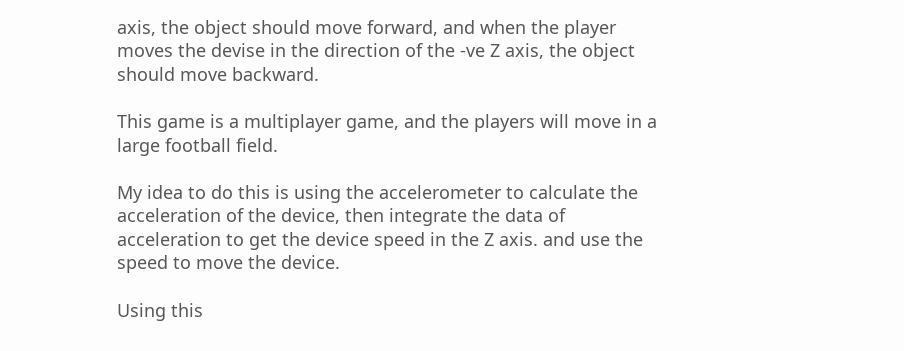axis, the object should move forward, and when the player moves the devise in the direction of the -ve Z axis, the object should move backward.

This game is a multiplayer game, and the players will move in a large football field.

My idea to do this is using the accelerometer to calculate the acceleration of the device, then integrate the data of acceleration to get the device speed in the Z axis. and use the speed to move the device.

Using this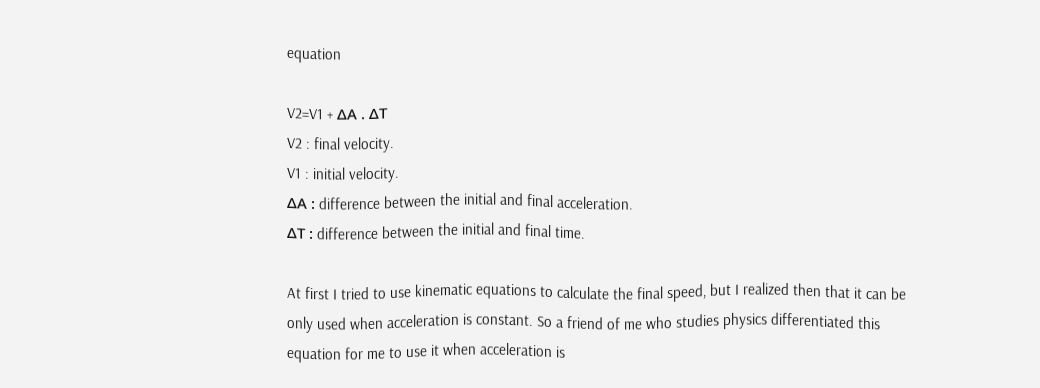equation

V2=V1 + ΔA . ΔT
V2 : final velocity.
V1 : initial velocity.
ΔA : difference between the initial and final acceleration.
ΔT : difference between the initial and final time.

At first I tried to use kinematic equations to calculate the final speed, but I realized then that it can be only used when acceleration is constant. So a friend of me who studies physics differentiated this equation for me to use it when acceleration is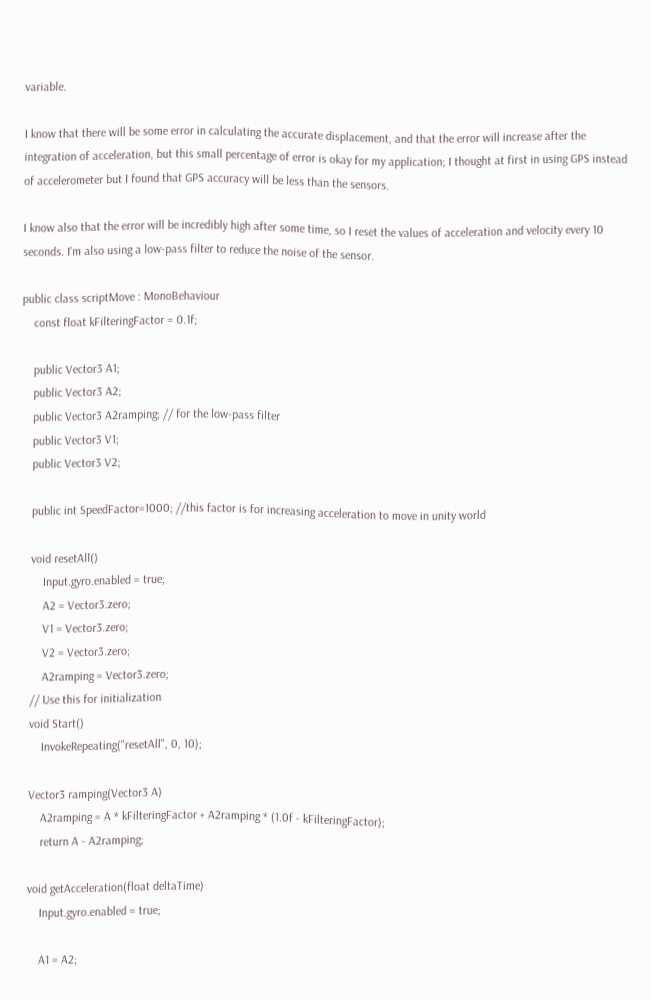variable.

I know that there will be some error in calculating the accurate displacement, and that the error will increase after the integration of acceleration, but this small percentage of error is okay for my application; I thought at first in using GPS instead of accelerometer but I found that GPS accuracy will be less than the sensors.

I know also that the error will be incredibly high after some time, so I reset the values of acceleration and velocity every 10 seconds. I'm also using a low-pass filter to reduce the noise of the sensor.

public class scriptMove : MonoBehaviour
    const float kFilteringFactor = 0.1f;

    public Vector3 A1;
    public Vector3 A2;
    public Vector3 A2ramping; // for the low-pass filter
    public Vector3 V1;
    public Vector3 V2;

    public int SpeedFactor=1000; //this factor is for increasing acceleration to move in unity world

    void resetAll()
        Input.gyro.enabled = true;
        A2 = Vector3.zero;
        V1 = Vector3.zero;
        V2 = Vector3.zero;
        A2ramping = Vector3.zero;
    // Use this for initialization
    void Start()
        InvokeRepeating("resetAll", 0, 10);

    Vector3 ramping(Vector3 A)
        A2ramping = A * kFilteringFactor + A2ramping * (1.0f - kFilteringFactor);
        return A - A2ramping;

    void getAcceleration(float deltaTime)
        Input.gyro.enabled = true;

        A1 = A2;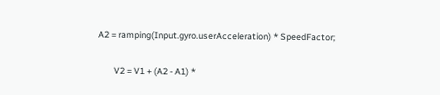A2 = ramping(Input.gyro.userAcceleration) * SpeedFactor;

        V2 = V1 + (A2 - A1) *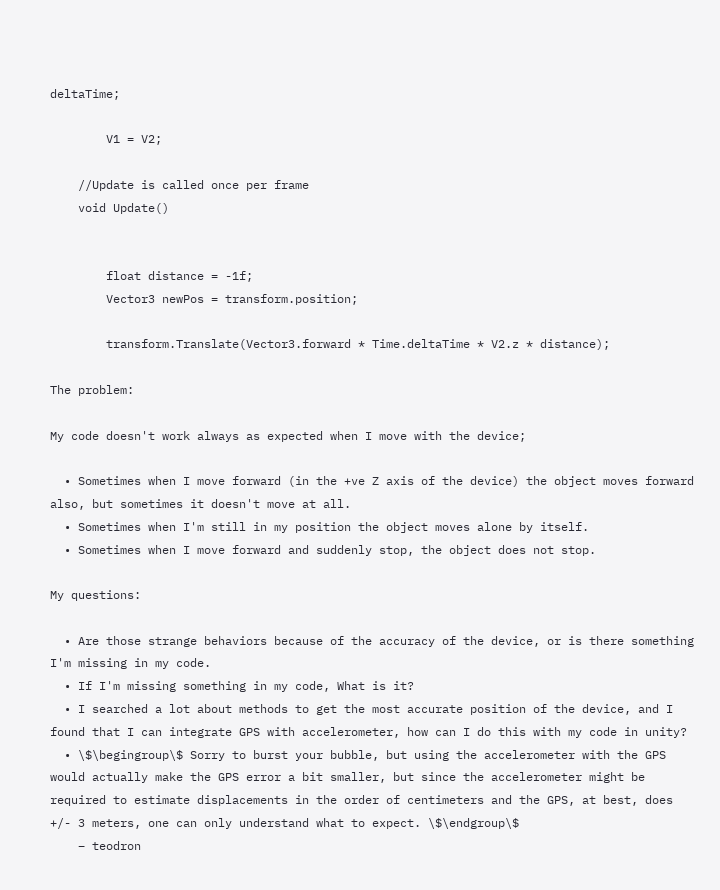deltaTime;

        V1 = V2;

    //Update is called once per frame
    void Update()


        float distance = -1f;
        Vector3 newPos = transform.position;

        transform.Translate(Vector3.forward * Time.deltaTime * V2.z * distance);

The problem:

My code doesn't work always as expected when I move with the device;

  • Sometimes when I move forward (in the +ve Z axis of the device) the object moves forward also, but sometimes it doesn't move at all.
  • Sometimes when I'm still in my position the object moves alone by itself.
  • Sometimes when I move forward and suddenly stop, the object does not stop.

My questions:

  • Are those strange behaviors because of the accuracy of the device, or is there something I'm missing in my code.
  • If I'm missing something in my code, What is it?
  • I searched a lot about methods to get the most accurate position of the device, and I found that I can integrate GPS with accelerometer, how can I do this with my code in unity?
  • \$\begingroup\$ Sorry to burst your bubble, but using the accelerometer with the GPS would actually make the GPS error a bit smaller, but since the accelerometer might be required to estimate displacements in the order of centimeters and the GPS, at best, does +/- 3 meters, one can only understand what to expect. \$\endgroup\$
    – teodron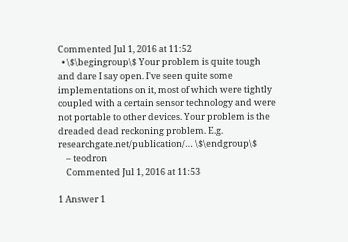Commented Jul 1, 2016 at 11:52
  • \$\begingroup\$ Your problem is quite tough and dare I say open. I've seen quite some implementations on it, most of which were tightly coupled with a certain sensor technology and were not portable to other devices. Your problem is the dreaded dead reckoning problem. E.g. researchgate.net/publication/… \$\endgroup\$
    – teodron
    Commented Jul 1, 2016 at 11:53

1 Answer 1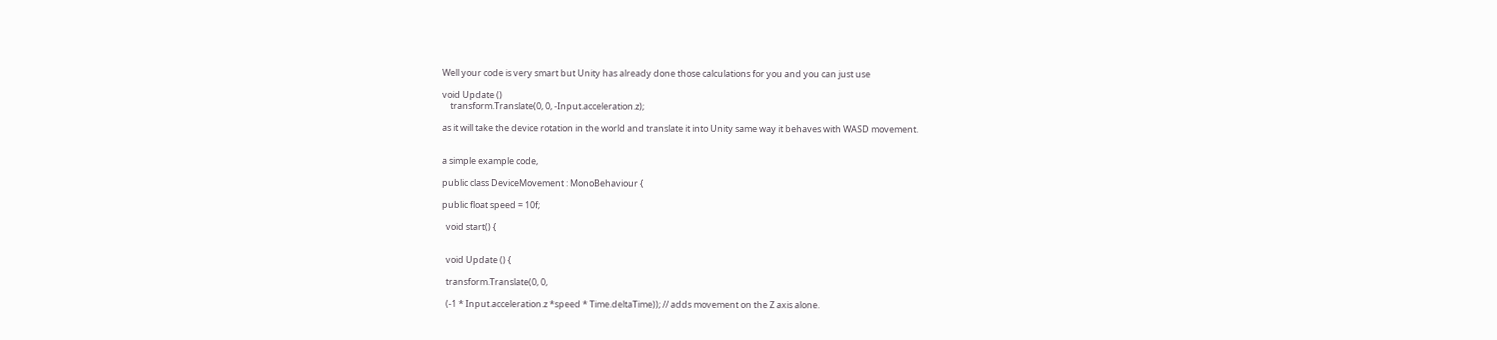Well your code is very smart but Unity has already done those calculations for you and you can just use

void Update ()
    transform.Translate(0, 0, -Input.acceleration.z);

as it will take the device rotation in the world and translate it into Unity same way it behaves with WASD movement.


a simple example code,

public class DeviceMovement : MonoBehaviour {

public float speed = 10f;

  void start() {


  void Update () {

  transform.Translate(0, 0,

  (-1 * Input.acceleration.z *speed * Time.deltaTime)); // adds movement on the Z axis alone.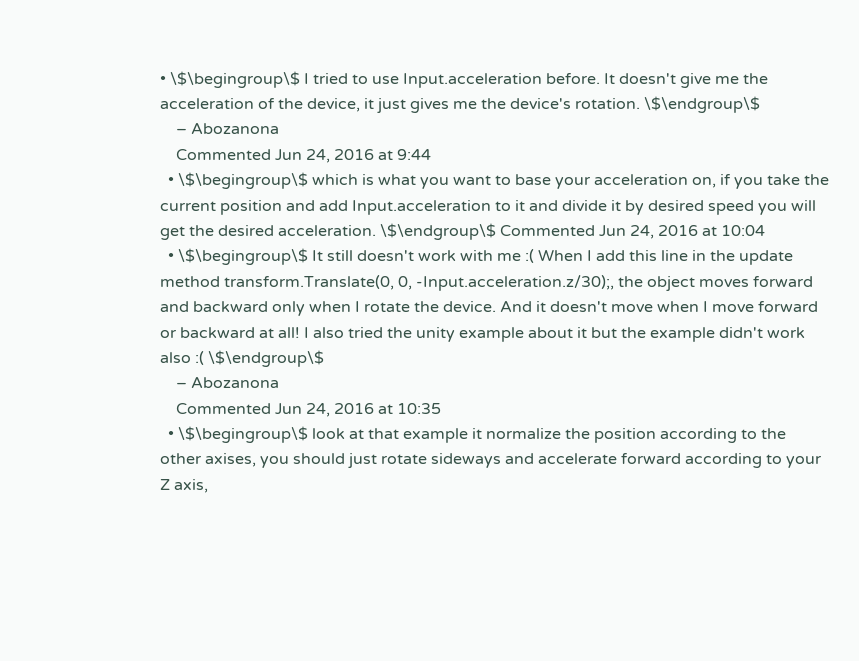• \$\begingroup\$ I tried to use Input.acceleration before. It doesn't give me the acceleration of the device, it just gives me the device's rotation. \$\endgroup\$
    – Abozanona
    Commented Jun 24, 2016 at 9:44
  • \$\begingroup\$ which is what you want to base your acceleration on, if you take the current position and add Input.acceleration to it and divide it by desired speed you will get the desired acceleration. \$\endgroup\$ Commented Jun 24, 2016 at 10:04
  • \$\begingroup\$ It still doesn't work with me :( When I add this line in the update method transform.Translate(0, 0, -Input.acceleration.z/30);, the object moves forward and backward only when I rotate the device. And it doesn't move when I move forward or backward at all! I also tried the unity example about it but the example didn't work also :( \$\endgroup\$
    – Abozanona
    Commented Jun 24, 2016 at 10:35
  • \$\begingroup\$ look at that example it normalize the position according to the other axises, you should just rotate sideways and accelerate forward according to your Z axis,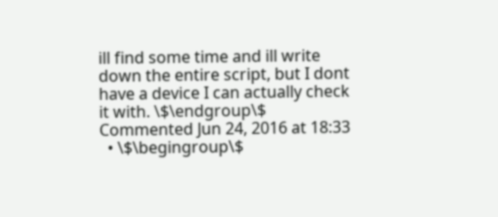ill find some time and ill write down the entire script, but I dont have a device I can actually check it with. \$\endgroup\$ Commented Jun 24, 2016 at 18:33
  • \$\begingroup\$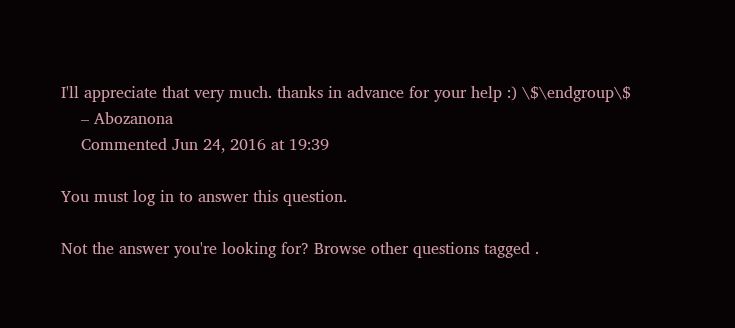I'll appreciate that very much. thanks in advance for your help :) \$\endgroup\$
    – Abozanona
    Commented Jun 24, 2016 at 19:39

You must log in to answer this question.

Not the answer you're looking for? Browse other questions tagged .